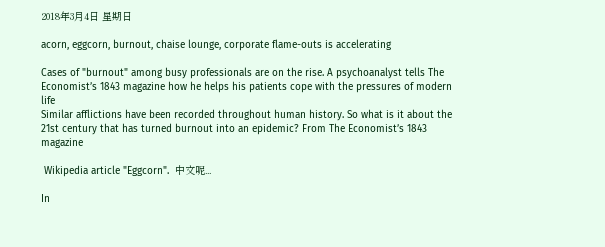2018年3月4日 星期日

acorn, eggcorn, burnout, chaise lounge, corporate flame-outs is accelerating

Cases of "burnout" among busy professionals are on the rise. A psychoanalyst tells The Economist’s 1843 magazine how he helps his patients cope with the pressures of modern life
Similar afflictions have been recorded throughout human history. So what is it about the 21st century that has turned burnout into an epidemic? From The Economist’s 1843 magazine

 Wikipedia article "Eggcorn".  中文呢...

In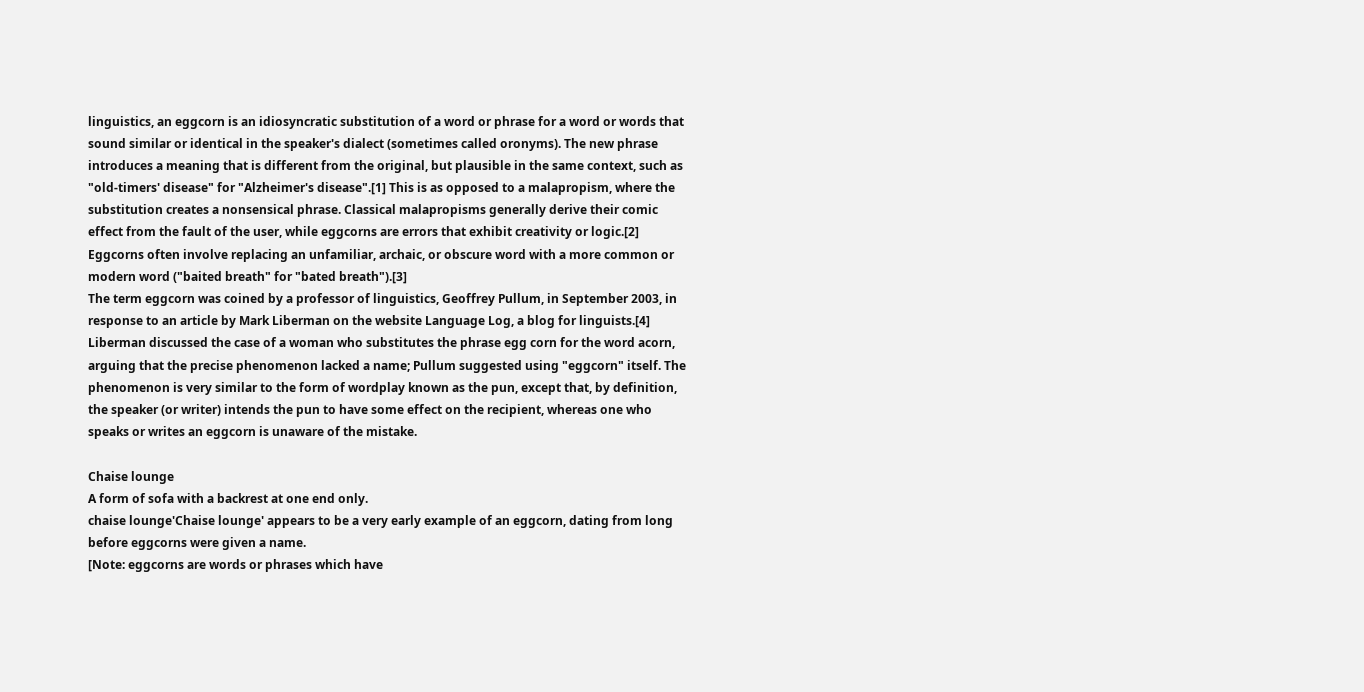linguistics, an eggcorn is an idiosyncratic substitution of a word or phrase for a word or words that sound similar or identical in the speaker's dialect (sometimes called oronyms). The new phrase introduces a meaning that is different from the original, but plausible in the same context, such as "old-timers' disease" for "Alzheimer's disease".[1] This is as opposed to a malapropism, where the substitution creates a nonsensical phrase. Classical malapropisms generally derive their comic effect from the fault of the user, while eggcorns are errors that exhibit creativity or logic.[2] Eggcorns often involve replacing an unfamiliar, archaic, or obscure word with a more common or modern word ("baited breath" for "bated breath").[3]
The term eggcorn was coined by a professor of linguistics, Geoffrey Pullum, in September 2003, in response to an article by Mark Liberman on the website Language Log, a blog for linguists.[4] Liberman discussed the case of a woman who substitutes the phrase egg corn for the word acorn, arguing that the precise phenomenon lacked a name; Pullum suggested using "eggcorn" itself. The phenomenon is very similar to the form of wordplay known as the pun, except that, by definition, the speaker (or writer) intends the pun to have some effect on the recipient, whereas one who speaks or writes an eggcorn is unaware of the mistake.

Chaise lounge
A form of sofa with a backrest at one end only.
chaise lounge'Chaise lounge' appears to be a very early example of an eggcorn, dating from long before eggcorns were given a name.
[Note: eggcorns are words or phrases which have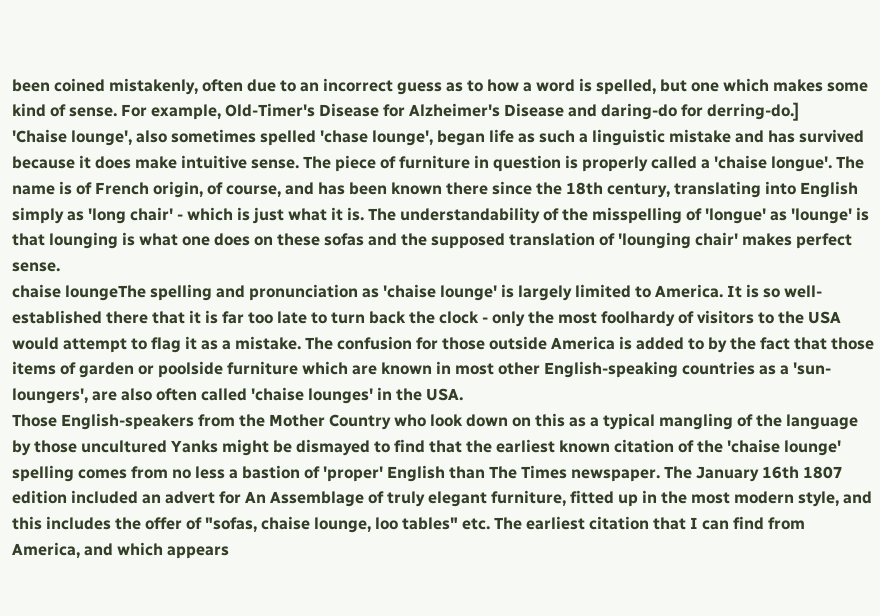been coined mistakenly, often due to an incorrect guess as to how a word is spelled, but one which makes some kind of sense. For example, Old-Timer's Disease for Alzheimer's Disease and daring-do for derring-do.]
'Chaise lounge', also sometimes spelled 'chase lounge', began life as such a linguistic mistake and has survived because it does make intuitive sense. The piece of furniture in question is properly called a 'chaise longue'. The name is of French origin, of course, and has been known there since the 18th century, translating into English simply as 'long chair' - which is just what it is. The understandability of the misspelling of 'longue' as 'lounge' is that lounging is what one does on these sofas and the supposed translation of 'lounging chair' makes perfect sense.
chaise loungeThe spelling and pronunciation as 'chaise lounge' is largely limited to America. It is so well-established there that it is far too late to turn back the clock - only the most foolhardy of visitors to the USA would attempt to flag it as a mistake. The confusion for those outside America is added to by the fact that those items of garden or poolside furniture which are known in most other English-speaking countries as a 'sun-loungers', are also often called 'chaise lounges' in the USA.
Those English-speakers from the Mother Country who look down on this as a typical mangling of the language by those uncultured Yanks might be dismayed to find that the earliest known citation of the 'chaise lounge' spelling comes from no less a bastion of 'proper' English than The Times newspaper. The January 16th 1807 edition included an advert for An Assemblage of truly elegant furniture, fitted up in the most modern style, and this includes the offer of "sofas, chaise lounge, loo tables" etc. The earliest citation that I can find from America, and which appears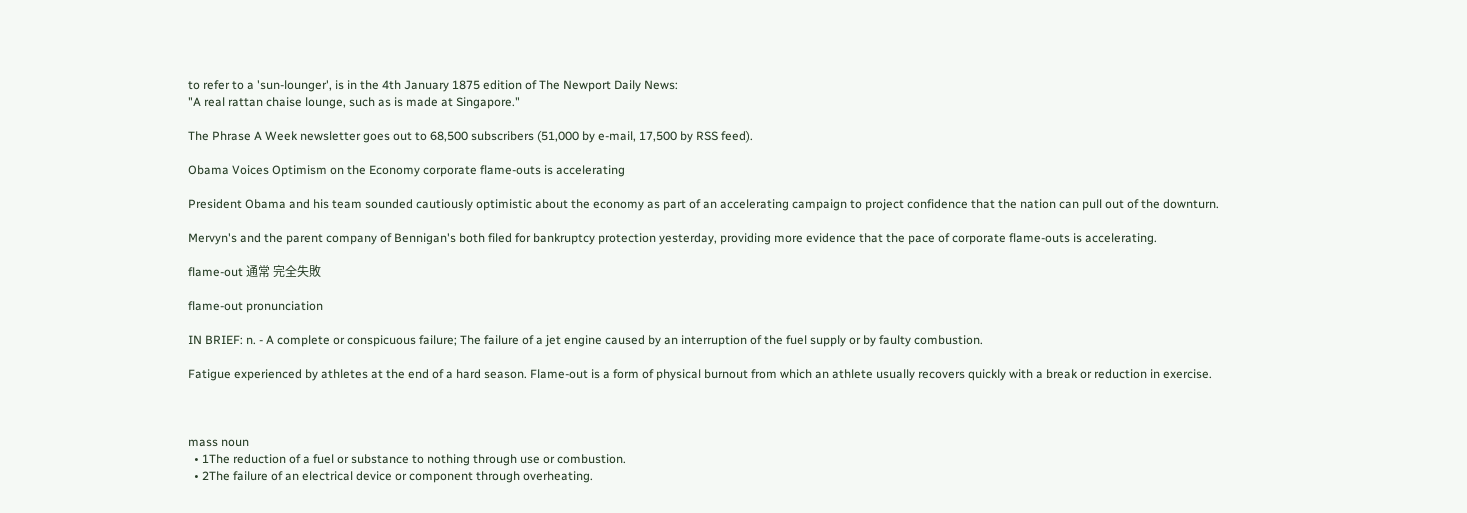to refer to a 'sun-lounger', is in the 4th January 1875 edition of The Newport Daily News:
"A real rattan chaise lounge, such as is made at Singapore."

The Phrase A Week newsletter goes out to 68,500 subscribers (51,000 by e-mail, 17,500 by RSS feed).

Obama Voices Optimism on the Economy corporate flame-outs is accelerating

President Obama and his team sounded cautiously optimistic about the economy as part of an accelerating campaign to project confidence that the nation can pull out of the downturn.

Mervyn's and the parent company of Bennigan's both filed for bankruptcy protection yesterday, providing more evidence that the pace of corporate flame-outs is accelerating.

flame-out 通常 完全失敗

flame-out pronunciation

IN BRIEF: n. - A complete or conspicuous failure; The failure of a jet engine caused by an interruption of the fuel supply or by faulty combustion.

Fatigue experienced by athletes at the end of a hard season. Flame-out is a form of physical burnout from which an athlete usually recovers quickly with a break or reduction in exercise.



mass noun
  • 1The reduction of a fuel or substance to nothing through use or combustion.
  • 2The failure of an electrical device or component through overheating.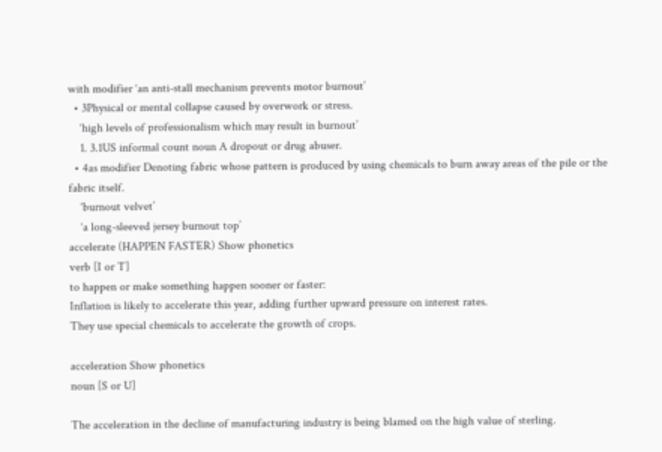with modifier ‘an anti-stall mechanism prevents motor burnout’
  • 3Physical or mental collapse caused by overwork or stress.
    ‘high levels of professionalism which may result in burnout’
    1. 3.1US informal count noun A dropout or drug abuser.
  • 4as modifier Denoting fabric whose pattern is produced by using chemicals to burn away areas of the pile or the fabric itself.
    ‘burnout velvet’
    ‘a long-sleeved jersey burnout top’
accelerate (HAPPEN FASTER) Show phonetics
verb [I or T]
to happen or make something happen sooner or faster:
Inflation is likely to accelerate this year, adding further upward pressure on interest rates.
They use special chemicals to accelerate the growth of crops.

acceleration Show phonetics
noun [S or U]

The acceleration in the decline of manufacturing industry is being blamed on the high value of sterling.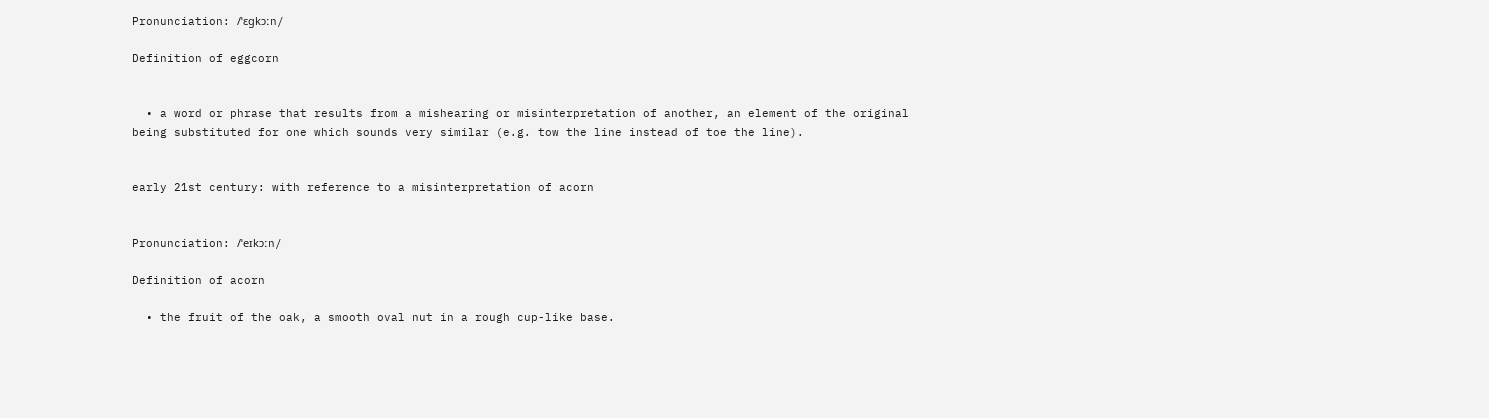Pronunciation: /ˈɛgkɔːn/

Definition of eggcorn


  • a word or phrase that results from a mishearing or misinterpretation of another, an element of the original being substituted for one which sounds very similar (e.g. tow the line instead of toe the line).


early 21st century: with reference to a misinterpretation of acorn


Pronunciation: /ˈeɪkɔːn/

Definition of acorn

  • the fruit of the oak, a smooth oval nut in a rough cup-like base.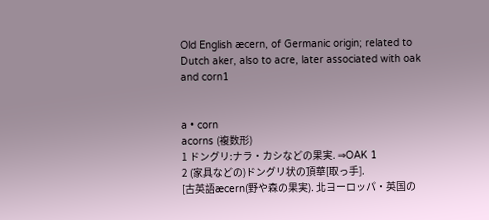Old English æcern, of Germanic origin; related to Dutch aker, also to acre, later associated with oak and corn1


a • corn
acorns (複数形)
1 ドングリ:ナラ・カシなどの果実. ⇒OAK 1
2 (家具などの)ドングリ状の頂華[取っ手].
[古英語æcern(野や森の果実). 北ヨーロッパ・英国の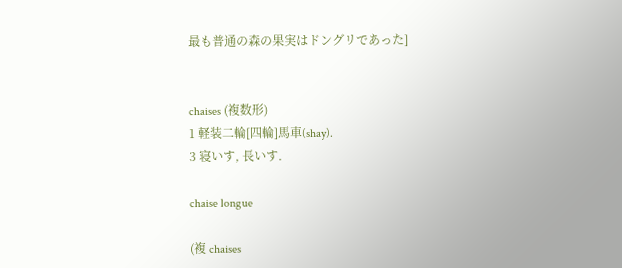最も普通の森の果実はドングリであった]


chaises (複数形)
1 軽装二輪[四輪]馬車(shay).
3 寝いす, 長いす.

chaise longue

(複 chaises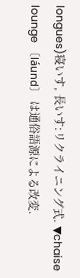longues)寝いす, 長いす:リクライニング式. ▼chaise lounge 〔láund〕 は通俗語源による改変.